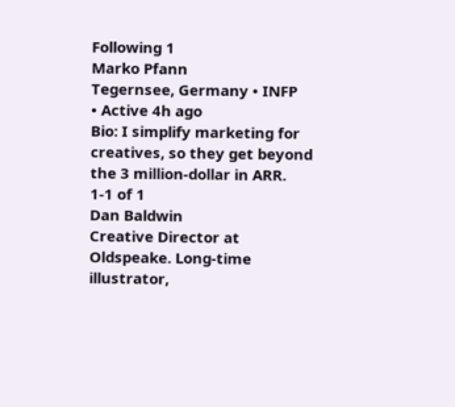Following 1
Marko Pfann
Tegernsee, Germany • INFP
• Active 4h ago
Bio: I simplify marketing for creatives, so they get beyond the 3 million-dollar in ARR.
1-1 of 1
Dan Baldwin
Creative Director at Oldspeake. Long-time illustrator,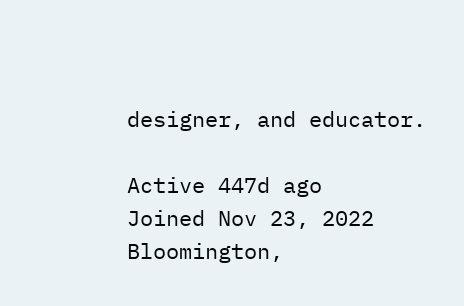designer, and educator.

Active 447d ago
Joined Nov 23, 2022
Bloomington,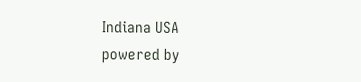Indiana USA
powered by